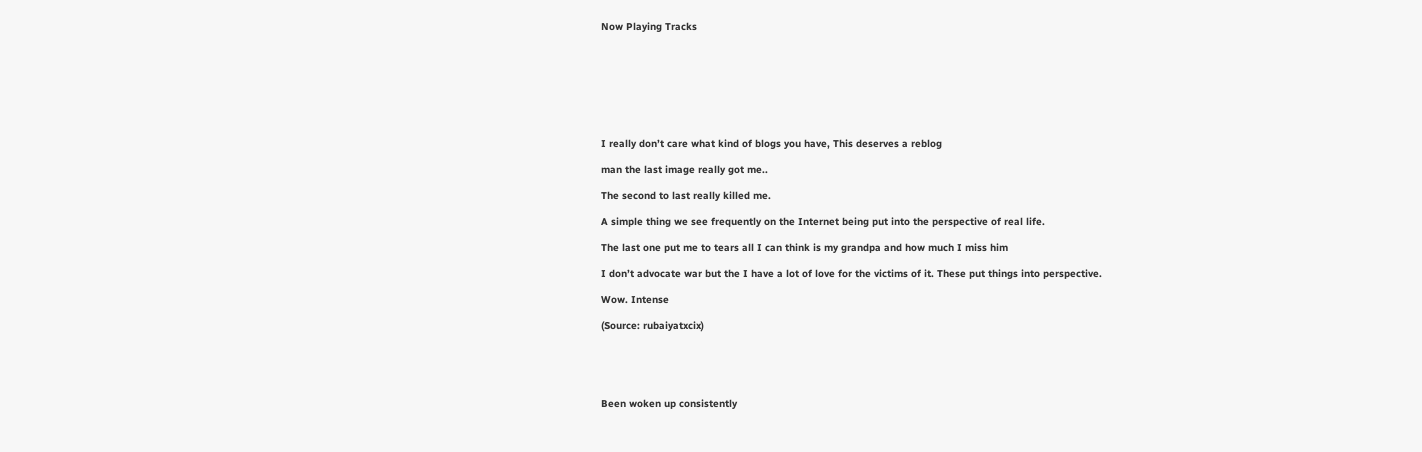Now Playing Tracks








I really don’t care what kind of blogs you have, This deserves a reblog

man the last image really got me..

The second to last really killed me.

A simple thing we see frequently on the Internet being put into the perspective of real life.

The last one put me to tears all I can think is my grandpa and how much I miss him

I don’t advocate war but the I have a lot of love for the victims of it. These put things into perspective.

Wow. Intense

(Source: rubaiyatxcix)





Been woken up consistently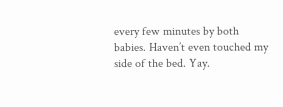every few minutes by both babies. Haven’t even touched my side of the bed. Yay.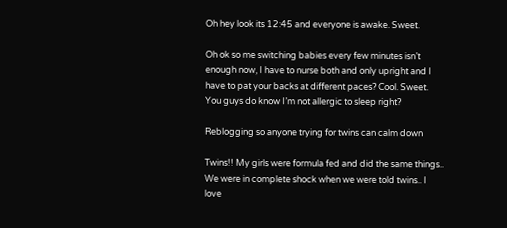Oh hey look its 12:45 and everyone is awake. Sweet.

Oh ok so me switching babies every few minutes isn’t enough now, I have to nurse both and only upright and I have to pat your backs at different paces? Cool. Sweet. You guys do know I’m not allergic to sleep right?

Reblogging so anyone trying for twins can calm down

Twins!! My girls were formula fed and did the same things.. We were in complete shock when we were told twins.. I love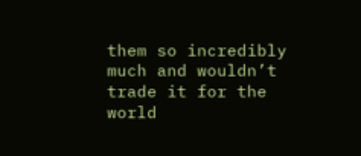them so incredibly much and wouldn’t trade it for the world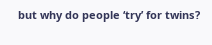but why do people ‘try’ for twins?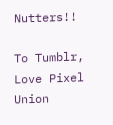Nutters!!

To Tumblr, Love Pixel Union